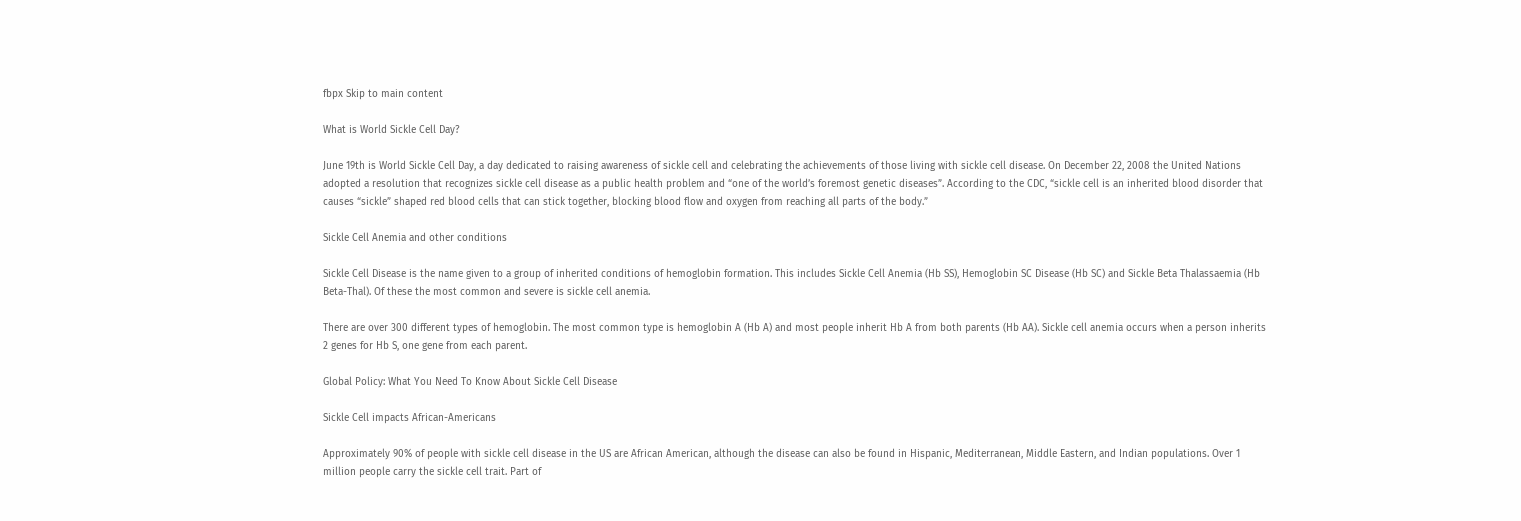fbpx Skip to main content

What is World Sickle Cell Day?

June 19th is World Sickle Cell Day, a day dedicated to raising awareness of sickle cell and celebrating the achievements of those living with sickle cell disease. On December 22, 2008 the United Nations adopted a resolution that recognizes sickle cell disease as a public health problem and “one of the world’s foremost genetic diseases”. According to the CDC, “sickle cell is an inherited blood disorder that causes “sickle” shaped red blood cells that can stick together, blocking blood flow and oxygen from reaching all parts of the body.”

Sickle Cell Anemia and other conditions

Sickle Cell Disease is the name given to a group of inherited conditions of hemoglobin formation. This includes Sickle Cell Anemia (Hb SS), Hemoglobin SC Disease (Hb SC) and Sickle Beta Thalassaemia (Hb Beta-Thal). Of these the most common and severe is sickle cell anemia.

There are over 300 different types of hemoglobin. The most common type is hemoglobin A (Hb A) and most people inherit Hb A from both parents (Hb AA). Sickle cell anemia occurs when a person inherits 2 genes for Hb S, one gene from each parent.

Global Policy: What You Need To Know About Sickle Cell Disease

Sickle Cell impacts African-Americans

Approximately 90% of people with sickle cell disease in the US are African American, although the disease can also be found in Hispanic, Mediterranean, Middle Eastern, and Indian populations. Over 1 million people carry the sickle cell trait. Part of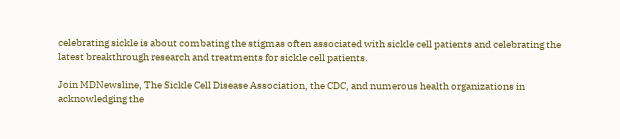celebrating sickle is about combating the stigmas often associated with sickle cell patients and celebrating the latest breakthrough research and treatments for sickle cell patients.

Join MDNewsline, The Sickle Cell Disease Association, the CDC, and numerous health organizations in acknowledging the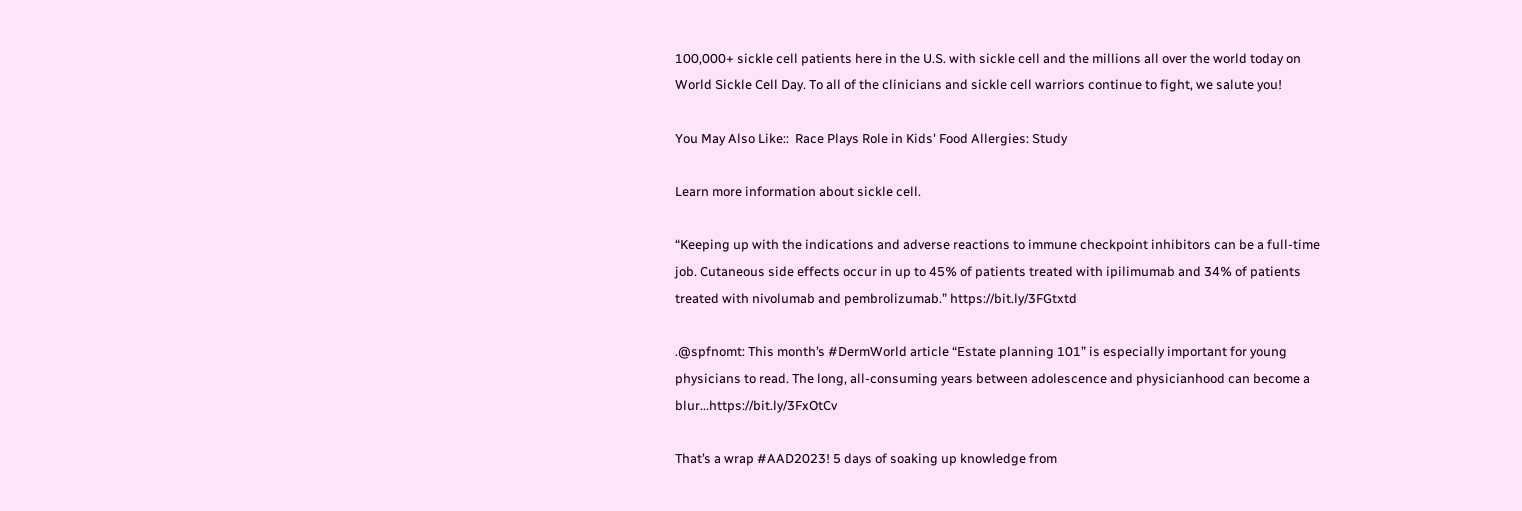100,000+ sickle cell patients here in the U.S. with sickle cell and the millions all over the world today on World Sickle Cell Day. To all of the clinicians and sickle cell warriors continue to fight, we salute you!

You May Also Like::  Race Plays Role in Kids' Food Allergies: Study

Learn more information about sickle cell.

“Keeping up with the indications and adverse reactions to immune checkpoint inhibitors can be a full-time job. Cutaneous side effects occur in up to 45% of patients treated with ipilimumab and 34% of patients treated with nivolumab and pembrolizumab.” https://bit.ly/3FGtxtd

.@spfnomt: This month’s #DermWorld article “Estate planning 101” is especially important for young physicians to read. The long, all-consuming years between adolescence and physicianhood can become a blur...https://bit.ly/3FxOtCv

That’s a wrap #AAD2023! 5 days of soaking up knowledge from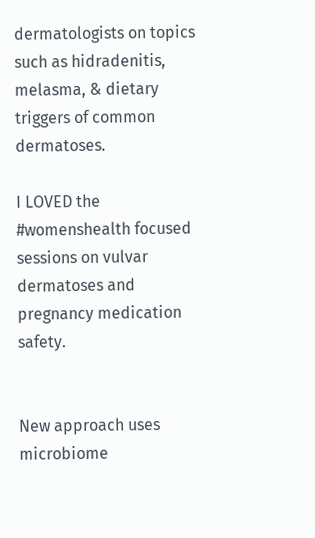dermatologists on topics such as hidradenitis, melasma, & dietary triggers of common dermatoses.

I LOVED the #womenshealth focused sessions on vulvar dermatoses and pregnancy medication safety.


New approach uses microbiome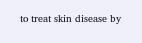to treat skin disease by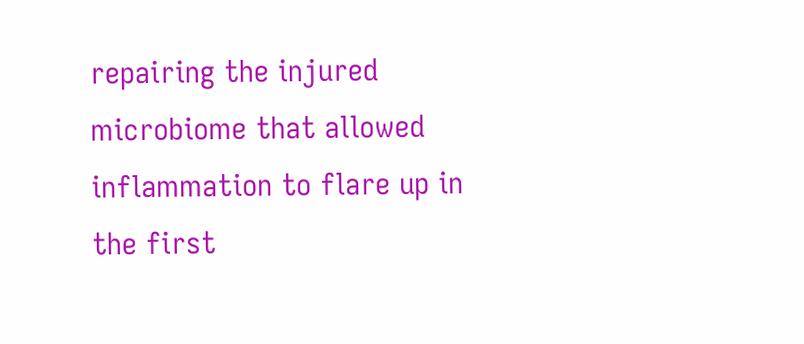repairing the injured microbiome that allowed inflammation to flare up in the first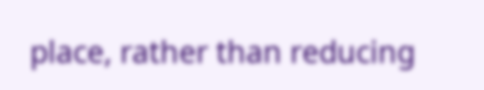place, rather than reducing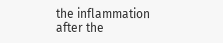the inflammation after the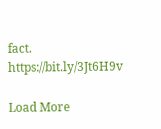fact. https://bit.ly/3Jt6H9v

Load More